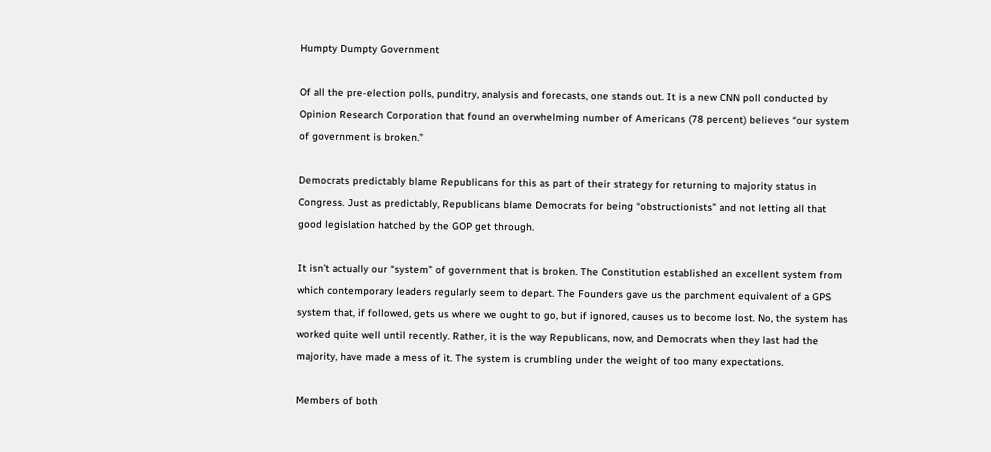Humpty Dumpty Government

Of all the pre-election polls, punditry, analysis and forecasts, one stands out. It is a new CNN poll conducted by Opinion Research Corporation that found an overwhelming number of Americans (78 percent) believes “our system of government is broken.”

Democrats predictably blame Republicans for this as part of their strategy for returning to majority status in Congress. Just as predictably, Republicans blame Democrats for being “obstructionists” and not letting all that good legislation hatched by the GOP get through.

It isn’t actually our “system” of government that is broken. The Constitution established an excellent system from which contemporary leaders regularly seem to depart. The Founders gave us the parchment equivalent of a GPS system that, if followed, gets us where we ought to go, but if ignored, causes us to become lost. No, the system has worked quite well until recently. Rather, it is the way Republicans, now, and Democrats when they last had the majority, have made a mess of it. The system is crumbling under the weight of too many expectations.

Members of both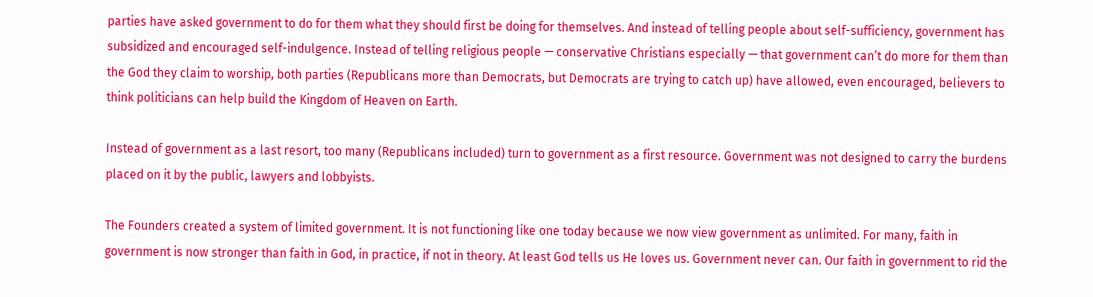parties have asked government to do for them what they should first be doing for themselves. And instead of telling people about self-sufficiency, government has subsidized and encouraged self-indulgence. Instead of telling religious people — conservative Christians especially — that government can’t do more for them than the God they claim to worship, both parties (Republicans more than Democrats, but Democrats are trying to catch up) have allowed, even encouraged, believers to think politicians can help build the Kingdom of Heaven on Earth.

Instead of government as a last resort, too many (Republicans included) turn to government as a first resource. Government was not designed to carry the burdens placed on it by the public, lawyers and lobbyists.

The Founders created a system of limited government. It is not functioning like one today because we now view government as unlimited. For many, faith in government is now stronger than faith in God, in practice, if not in theory. At least God tells us He loves us. Government never can. Our faith in government to rid the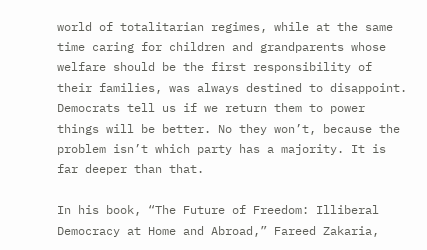world of totalitarian regimes, while at the same time caring for children and grandparents whose welfare should be the first responsibility of their families, was always destined to disappoint. Democrats tell us if we return them to power things will be better. No they won’t, because the problem isn’t which party has a majority. It is far deeper than that.

In his book, “The Future of Freedom: Illiberal Democracy at Home and Abroad,” Fareed Zakaria,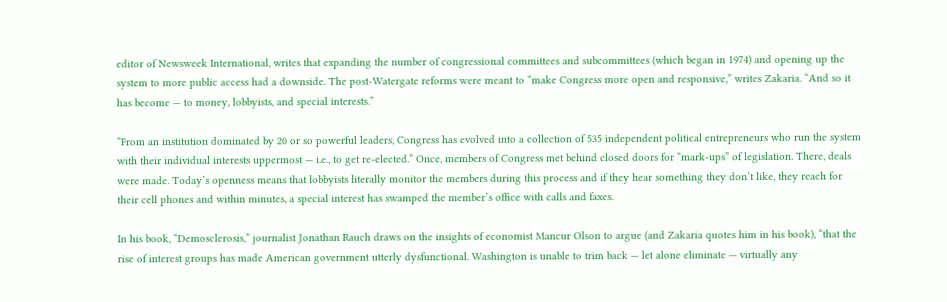editor of Newsweek International, writes that expanding the number of congressional committees and subcommittees (which began in 1974) and opening up the system to more public access had a downside. The post-Watergate reforms were meant to “make Congress more open and responsive,” writes Zakaria. “And so it has become — to money, lobbyists, and special interests.”

“From an institution dominated by 20 or so powerful leaders, Congress has evolved into a collection of 535 independent political entrepreneurs who run the system with their individual interests uppermost — i.e., to get re-elected.” Once, members of Congress met behind closed doors for “mark-ups” of legislation. There, deals were made. Today’s openness means that lobbyists literally monitor the members during this process and if they hear something they don’t like, they reach for their cell phones and within minutes, a special interest has swamped the member’s office with calls and faxes.

In his book, “Demosclerosis,” journalist Jonathan Rauch draws on the insights of economist Mancur Olson to argue (and Zakaria quotes him in his book), “that the rise of interest groups has made American government utterly dysfunctional. Washington is unable to trim back — let alone eliminate — virtually any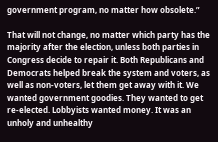government program, no matter how obsolete.”

That will not change, no matter which party has the majority after the election, unless both parties in Congress decide to repair it. Both Republicans and Democrats helped break the system and voters, as well as non-voters, let them get away with it. We wanted government goodies. They wanted to get re-elected. Lobbyists wanted money. It was an unholy and unhealthy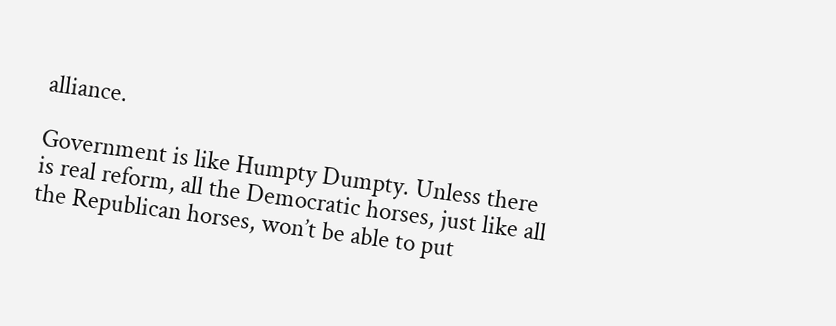alliance.

Government is like Humpty Dumpty. Unless there is real reform, all the Democratic horses, just like all the Republican horses, won’t be able to put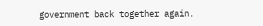government back together again.